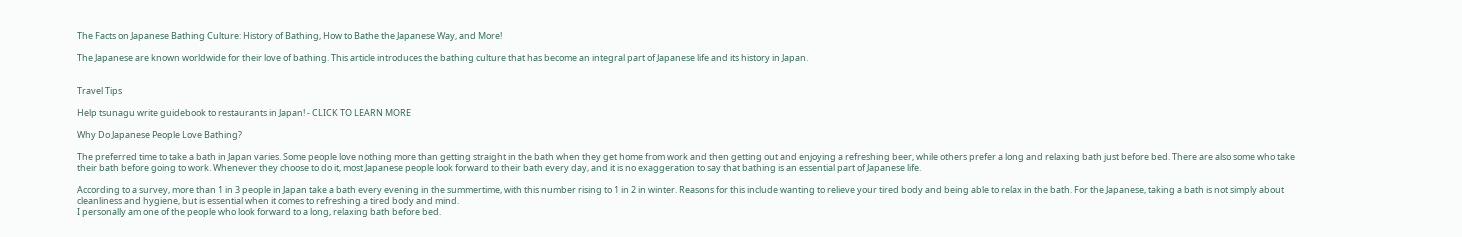The Facts on Japanese Bathing Culture: History of Bathing, How to Bathe the Japanese Way, and More!

The Japanese are known worldwide for their love of bathing. This article introduces the bathing culture that has become an integral part of Japanese life and its history in Japan.


Travel Tips

Help tsunagu write guidebook to restaurants in Japan! - CLICK TO LEARN MORE

Why Do Japanese People Love Bathing?

The preferred time to take a bath in Japan varies. Some people love nothing more than getting straight in the bath when they get home from work and then getting out and enjoying a refreshing beer, while others prefer a long and relaxing bath just before bed. There are also some who take their bath before going to work. Whenever they choose to do it, most Japanese people look forward to their bath every day, and it is no exaggeration to say that bathing is an essential part of Japanese life.

According to a survey, more than 1 in 3 people in Japan take a bath every evening in the summertime, with this number rising to 1 in 2 in winter. Reasons for this include wanting to relieve your tired body and being able to relax in the bath. For the Japanese, taking a bath is not simply about cleanliness and hygiene, but is essential when it comes to refreshing a tired body and mind.
I personally am one of the people who look forward to a long, relaxing bath before bed.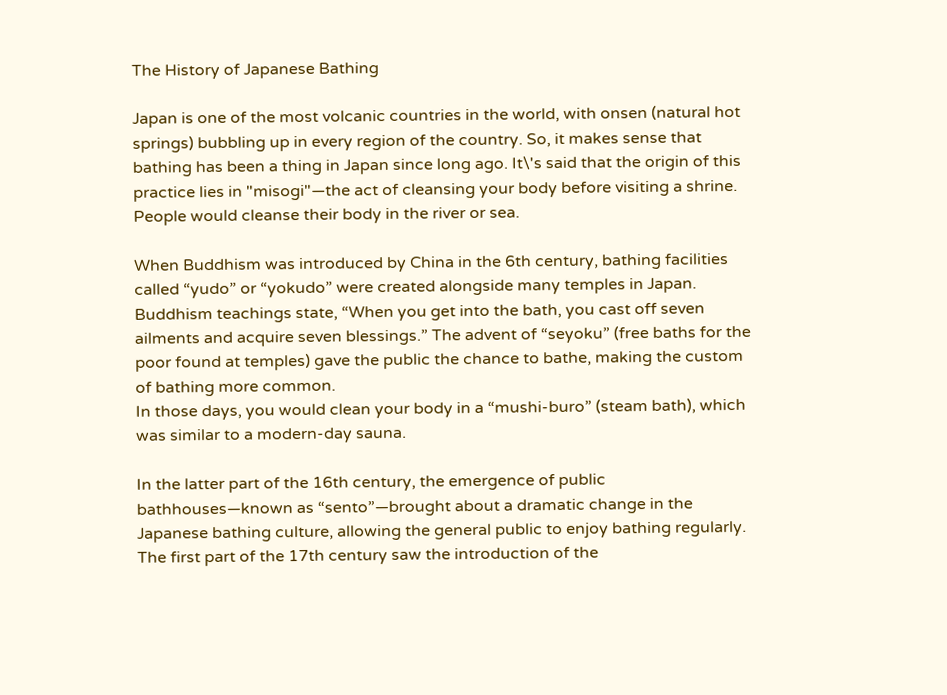The History of Japanese Bathing

Japan is one of the most volcanic countries in the world, with onsen (natural hot springs) bubbling up in every region of the country. So, it makes sense that bathing has been a thing in Japan since long ago. It\'s said that the origin of this practice lies in "misogi"—the act of cleansing your body before visiting a shrine. People would cleanse their body in the river or sea.

When Buddhism was introduced by China in the 6th century, bathing facilities called “yudo” or “yokudo” were created alongside many temples in Japan. Buddhism teachings state, “When you get into the bath, you cast off seven ailments and acquire seven blessings.” The advent of “seyoku” (free baths for the poor found at temples) gave the public the chance to bathe, making the custom of bathing more common.
In those days, you would clean your body in a “mushi-buro” (steam bath), which was similar to a modern-day sauna.

In the latter part of the 16th century, the emergence of public bathhouses—known as “sento”—brought about a dramatic change in the Japanese bathing culture, allowing the general public to enjoy bathing regularly. The first part of the 17th century saw the introduction of the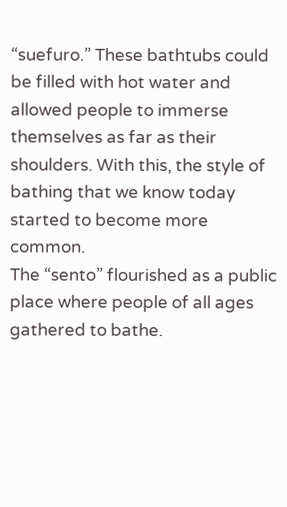“suefuro.” These bathtubs could be filled with hot water and allowed people to immerse themselves as far as their shoulders. With this, the style of bathing that we know today started to become more common.
The “sento” flourished as a public place where people of all ages gathered to bathe.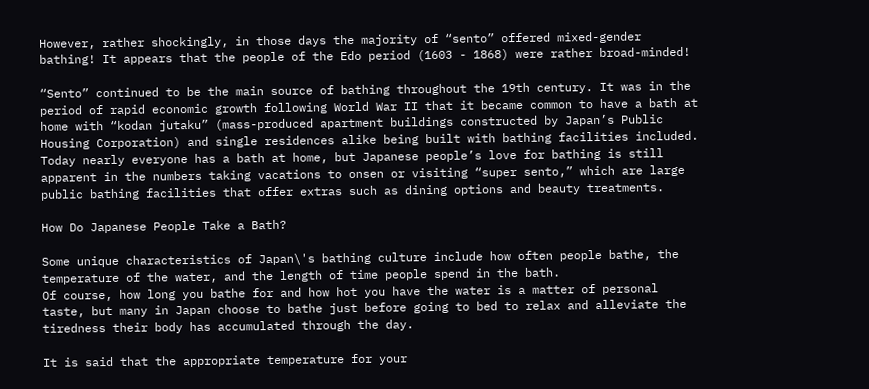However, rather shockingly, in those days the majority of “sento” offered mixed-gender bathing! It appears that the people of the Edo period (1603 - 1868) were rather broad-minded!

“Sento” continued to be the main source of bathing throughout the 19th century. It was in the period of rapid economic growth following World War II that it became common to have a bath at home with “kodan jutaku” (mass-produced apartment buildings constructed by Japan’s Public Housing Corporation) and single residences alike being built with bathing facilities included.
Today nearly everyone has a bath at home, but Japanese people’s love for bathing is still apparent in the numbers taking vacations to onsen or visiting “super sento,” which are large public bathing facilities that offer extras such as dining options and beauty treatments.

How Do Japanese People Take a Bath?

Some unique characteristics of Japan\'s bathing culture include how often people bathe, the temperature of the water, and the length of time people spend in the bath.
Of course, how long you bathe for and how hot you have the water is a matter of personal taste, but many in Japan choose to bathe just before going to bed to relax and alleviate the tiredness their body has accumulated through the day.

It is said that the appropriate temperature for your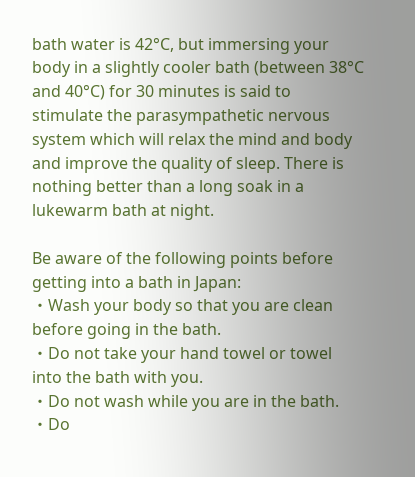bath water is 42°C, but immersing your body in a slightly cooler bath (between 38°C and 40°C) for 30 minutes is said to stimulate the parasympathetic nervous system which will relax the mind and body and improve the quality of sleep. There is nothing better than a long soak in a lukewarm bath at night.

Be aware of the following points before getting into a bath in Japan:
・Wash your body so that you are clean before going in the bath.
・Do not take your hand towel or towel into the bath with you.
・Do not wash while you are in the bath.
・Do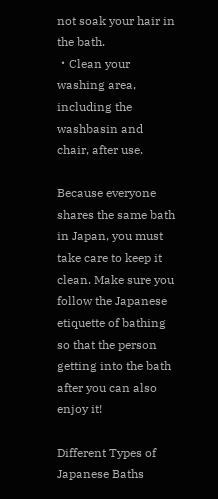not soak your hair in the bath.
・Clean your washing area, including the washbasin and chair, after use.

Because everyone shares the same bath in Japan, you must take care to keep it clean. Make sure you follow the Japanese etiquette of bathing so that the person getting into the bath after you can also enjoy it!

Different Types of Japanese Baths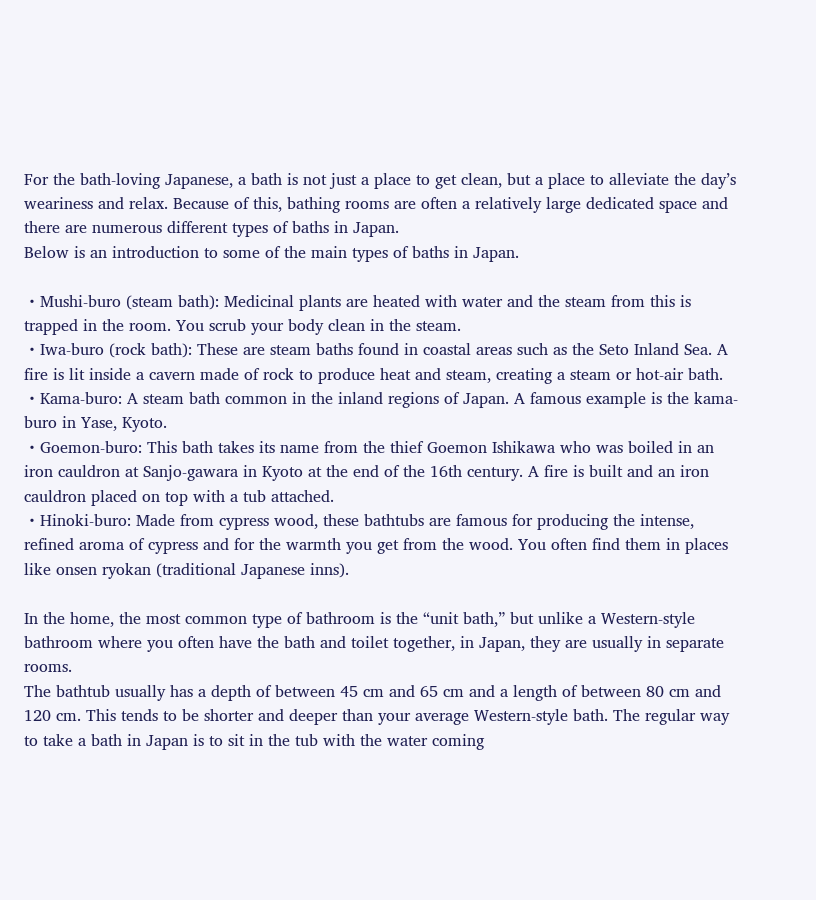For the bath-loving Japanese, a bath is not just a place to get clean, but a place to alleviate the day’s weariness and relax. Because of this, bathing rooms are often a relatively large dedicated space and there are numerous different types of baths in Japan.
Below is an introduction to some of the main types of baths in Japan.

・Mushi-buro (steam bath): Medicinal plants are heated with water and the steam from this is trapped in the room. You scrub your body clean in the steam.
・Iwa-buro (rock bath): These are steam baths found in coastal areas such as the Seto Inland Sea. A fire is lit inside a cavern made of rock to produce heat and steam, creating a steam or hot-air bath.
・Kama-buro: A steam bath common in the inland regions of Japan. A famous example is the kama-buro in Yase, Kyoto.
・Goemon-buro: This bath takes its name from the thief Goemon Ishikawa who was boiled in an iron cauldron at Sanjo-gawara in Kyoto at the end of the 16th century. A fire is built and an iron cauldron placed on top with a tub attached.
・Hinoki-buro: Made from cypress wood, these bathtubs are famous for producing the intense, refined aroma of cypress and for the warmth you get from the wood. You often find them in places like onsen ryokan (traditional Japanese inns).

In the home, the most common type of bathroom is the “unit bath,” but unlike a Western-style bathroom where you often have the bath and toilet together, in Japan, they are usually in separate rooms.
The bathtub usually has a depth of between 45 cm and 65 cm and a length of between 80 cm and 120 cm. This tends to be shorter and deeper than your average Western-style bath. The regular way to take a bath in Japan is to sit in the tub with the water coming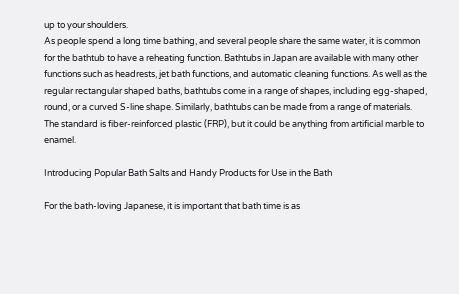up to your shoulders.
As people spend a long time bathing, and several people share the same water, it is common for the bathtub to have a reheating function. Bathtubs in Japan are available with many other functions such as headrests, jet bath functions, and automatic cleaning functions. As well as the regular rectangular shaped baths, bathtubs come in a range of shapes, including egg-shaped, round, or a curved S-line shape. Similarly, bathtubs can be made from a range of materials. The standard is fiber-reinforced plastic (FRP), but it could be anything from artificial marble to enamel.

Introducing Popular Bath Salts and Handy Products for Use in the Bath

For the bath-loving Japanese, it is important that bath time is as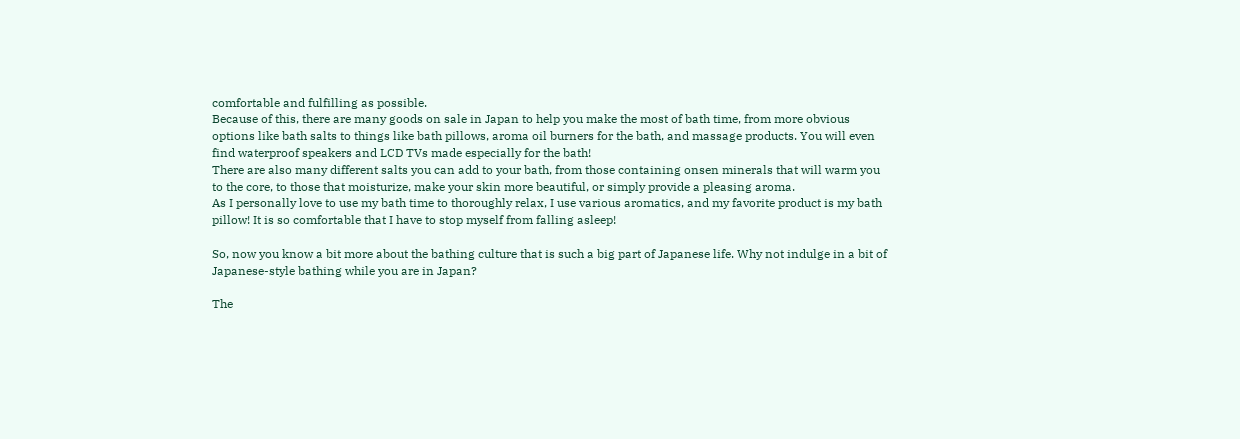comfortable and fulfilling as possible.
Because of this, there are many goods on sale in Japan to help you make the most of bath time, from more obvious options like bath salts to things like bath pillows, aroma oil burners for the bath, and massage products. You will even find waterproof speakers and LCD TVs made especially for the bath!
There are also many different salts you can add to your bath, from those containing onsen minerals that will warm you to the core, to those that moisturize, make your skin more beautiful, or simply provide a pleasing aroma.
As I personally love to use my bath time to thoroughly relax, I use various aromatics, and my favorite product is my bath pillow! It is so comfortable that I have to stop myself from falling asleep!

So, now you know a bit more about the bathing culture that is such a big part of Japanese life. Why not indulge in a bit of Japanese-style bathing while you are in Japan?

The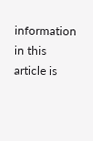information in this article is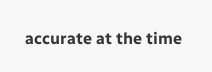accurate at the time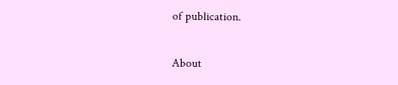of publication.

About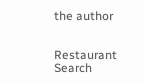the author


Restaurant Search